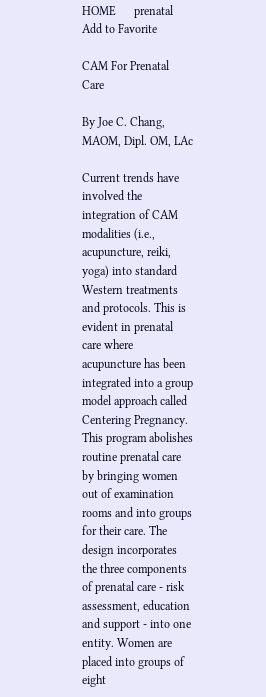HOME      prenatal
Add to Favorite

CAM For Prenatal Care

By Joe C. Chang, MAOM, Dipl. OM, LAc

Current trends have involved the integration of CAM modalities (i.e., acupuncture, reiki, yoga) into standard Western treatments and protocols. This is evident in prenatal care where acupuncture has been integrated into a group model approach called Centering Pregnancy.
This program abolishes routine prenatal care by bringing women out of examination rooms and into groups for their care. The design incorporates the three components of prenatal care - risk assessment, education and support - into one entity. Women are placed into groups of eight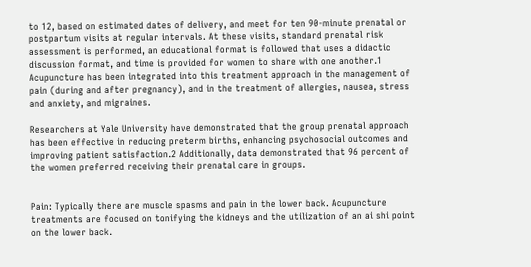to 12, based on estimated dates of delivery, and meet for ten 90-minute prenatal or postpartum visits at regular intervals. At these visits, standard prenatal risk assessment is performed, an educational format is followed that uses a didactic discussion format, and time is provided for women to share with one another.1 Acupuncture has been integrated into this treatment approach in the management of pain (during and after pregnancy), and in the treatment of allergies, nausea, stress and anxiety, and migraines.

Researchers at Yale University have demonstrated that the group prenatal approach has been effective in reducing preterm births, enhancing psychosocial outcomes and improving patient satisfaction.2 Additionally, data demonstrated that 96 percent of the women preferred receiving their prenatal care in groups.


Pain: Typically there are muscle spasms and pain in the lower back. Acupuncture treatments are focused on tonifying the kidneys and the utilization of an ai shi point on the lower back.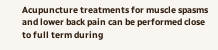Acupuncture treatments for muscle spasms and lower back pain can be performed close to full term during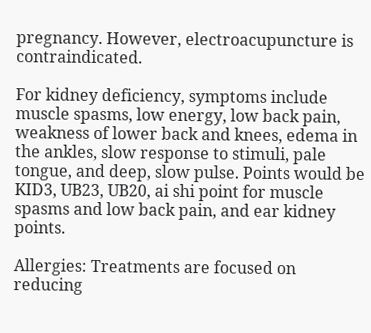pregnancy. However, electroacupuncture is contraindicated.

For kidney deficiency, symptoms include muscle spasms, low energy, low back pain, weakness of lower back and knees, edema in the ankles, slow response to stimuli, pale tongue, and deep, slow pulse. Points would be KID3, UB23, UB20, ai shi point for muscle spasms and low back pain, and ear kidney points.

Allergies: Treatments are focused on reducing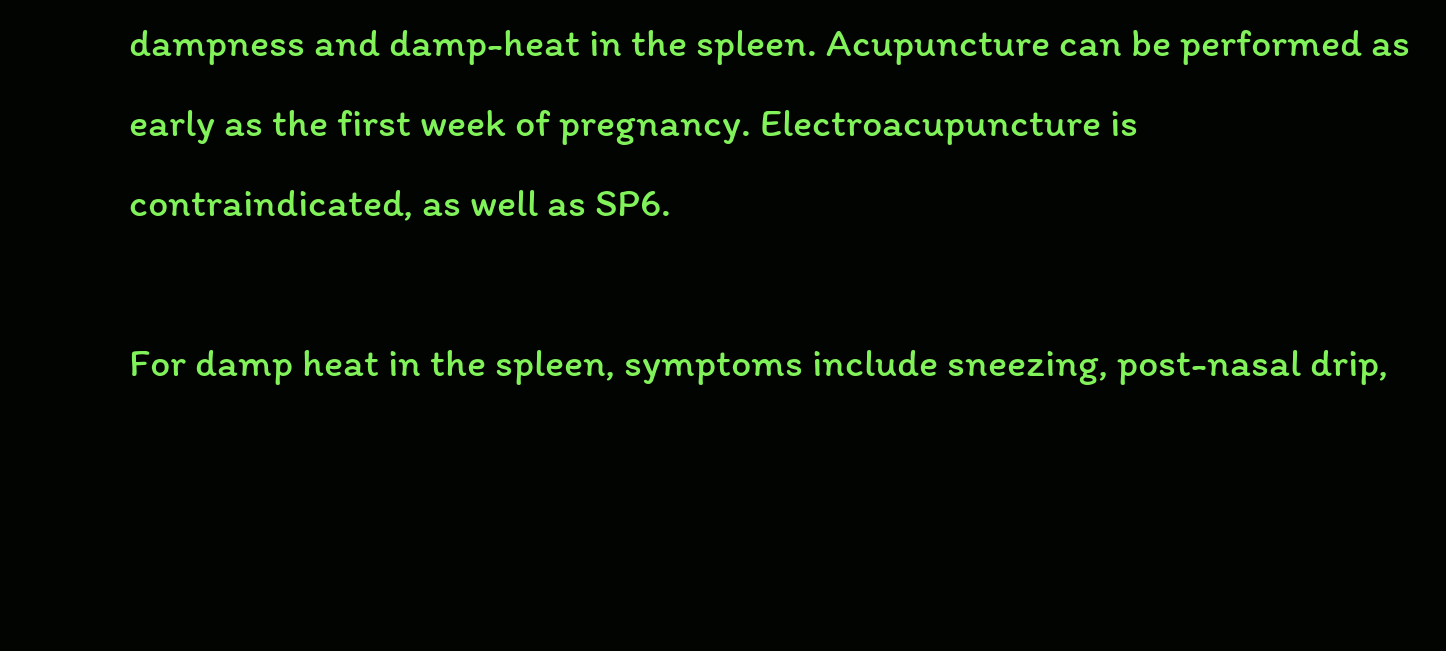dampness and damp-heat in the spleen. Acupuncture can be performed as early as the first week of pregnancy. Electroacupuncture is contraindicated, as well as SP6.

For damp heat in the spleen, symptoms include sneezing, post-nasal drip,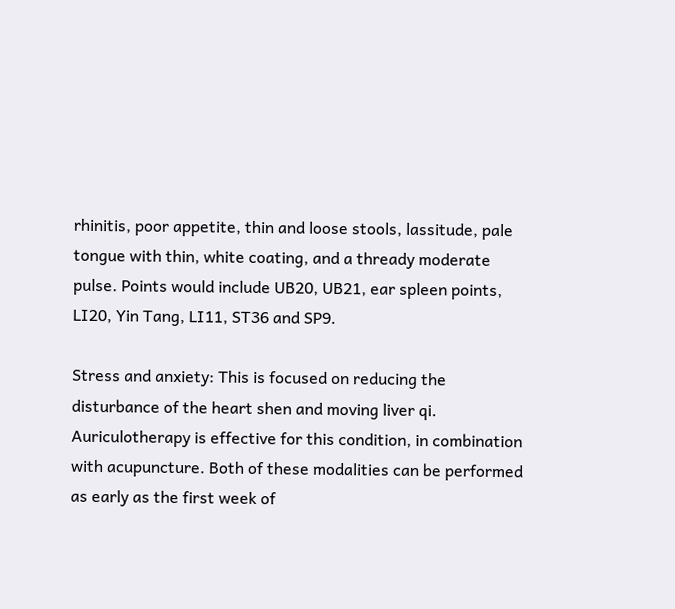rhinitis, poor appetite, thin and loose stools, lassitude, pale tongue with thin, white coating, and a thready moderate pulse. Points would include UB20, UB21, ear spleen points, LI20, Yin Tang, LI11, ST36 and SP9.

Stress and anxiety: This is focused on reducing the disturbance of the heart shen and moving liver qi. Auriculotherapy is effective for this condition, in combination with acupuncture. Both of these modalities can be performed as early as the first week of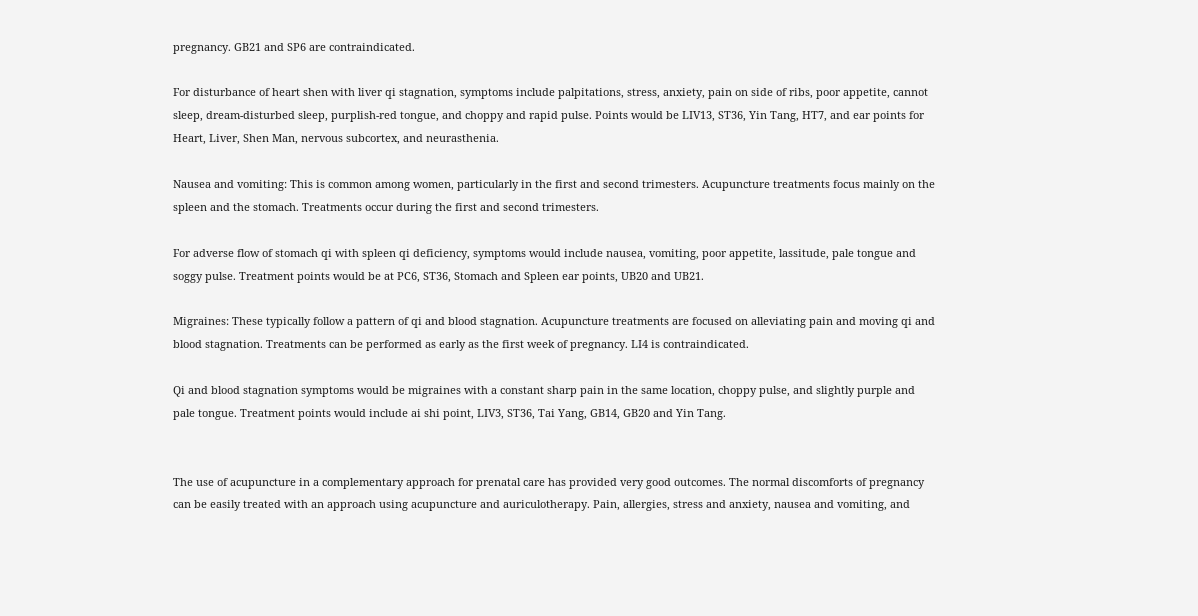pregnancy. GB21 and SP6 are contraindicated.

For disturbance of heart shen with liver qi stagnation, symptoms include palpitations, stress, anxiety, pain on side of ribs, poor appetite, cannot sleep, dream-disturbed sleep, purplish-red tongue, and choppy and rapid pulse. Points would be LIV13, ST36, Yin Tang, HT7, and ear points for Heart, Liver, Shen Man, nervous subcortex, and neurasthenia.

Nausea and vomiting: This is common among women, particularly in the first and second trimesters. Acupuncture treatments focus mainly on the spleen and the stomach. Treatments occur during the first and second trimesters.

For adverse flow of stomach qi with spleen qi deficiency, symptoms would include nausea, vomiting, poor appetite, lassitude, pale tongue and soggy pulse. Treatment points would be at PC6, ST36, Stomach and Spleen ear points, UB20 and UB21.

Migraines: These typically follow a pattern of qi and blood stagnation. Acupuncture treatments are focused on alleviating pain and moving qi and blood stagnation. Treatments can be performed as early as the first week of pregnancy. LI4 is contraindicated.

Qi and blood stagnation symptoms would be migraines with a constant sharp pain in the same location, choppy pulse, and slightly purple and pale tongue. Treatment points would include ai shi point, LIV3, ST36, Tai Yang, GB14, GB20 and Yin Tang.


The use of acupuncture in a complementary approach for prenatal care has provided very good outcomes. The normal discomforts of pregnancy can be easily treated with an approach using acupuncture and auriculotherapy. Pain, allergies, stress and anxiety, nausea and vomiting, and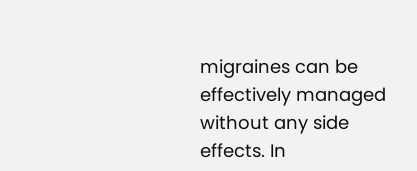migraines can be effectively managed without any side effects. In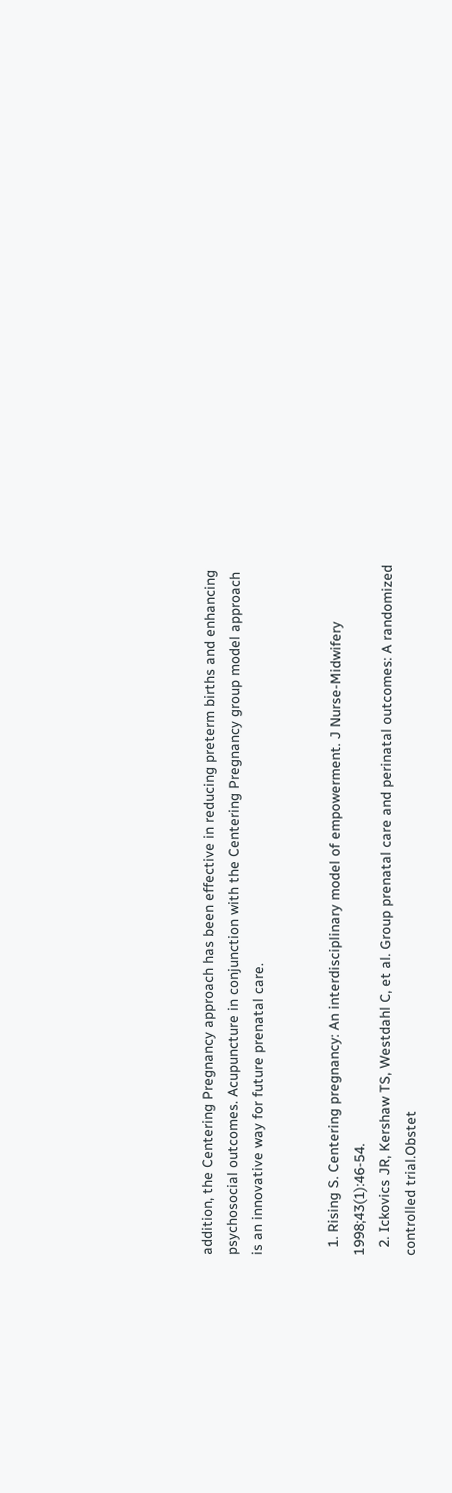addition, the Centering Pregnancy approach has been effective in reducing preterm births and enhancing psychosocial outcomes. Acupuncture in conjunction with the Centering Pregnancy group model approach is an innovative way for future prenatal care.


  1. Rising S. Centering pregnancy: An interdisciplinary model of empowerment. J Nurse-Midwifery 1998;43(1):46-54.
  2. Ickovics JR, Kershaw TS, Westdahl C, et al. Group prenatal care and perinatal outcomes: A randomized controlled trial.Obstet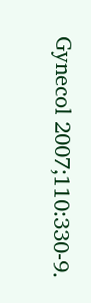Gynecol 2007;110:330-9.